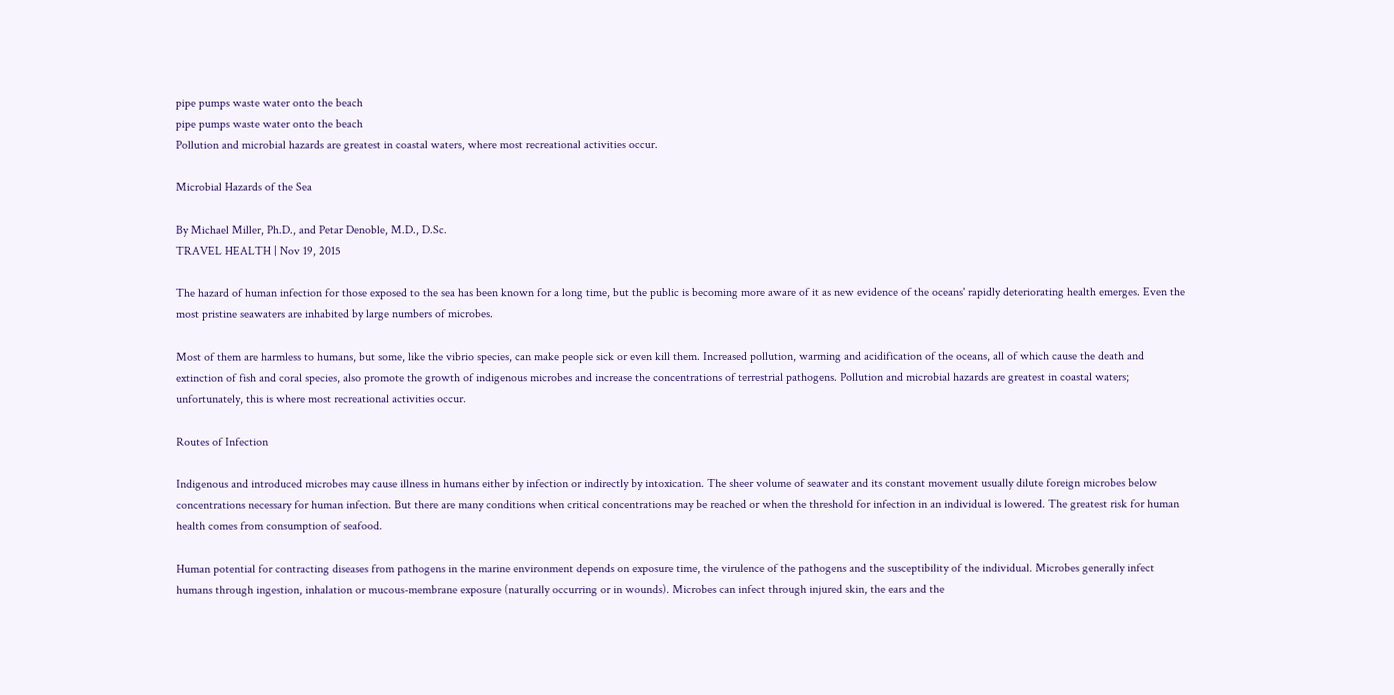pipe pumps waste water onto the beach
pipe pumps waste water onto the beach
Pollution and microbial hazards are greatest in coastal waters, where most recreational activities occur.

Microbial Hazards of the Sea

By Michael Miller, Ph.D., and Petar Denoble, M.D., D.Sc.
TRAVEL HEALTH | Nov 19, 2015

The hazard of human infection for those exposed to the sea has been known for a long time, but the public is becoming more aware of it as new evidence of the oceans' rapidly deteriorating health emerges. Even the most pristine seawaters are inhabited by large numbers of microbes.

Most of them are harmless to humans, but some, like the vibrio species, can make people sick or even kill them. Increased pollution, warming and acidification of the oceans, all of which cause the death and extinction of fish and coral species, also promote the growth of indigenous microbes and increase the concentrations of terrestrial pathogens. Pollution and microbial hazards are greatest in coastal waters; unfortunately, this is where most recreational activities occur.

Routes of Infection

Indigenous and introduced microbes may cause illness in humans either by infection or indirectly by intoxication. The sheer volume of seawater and its constant movement usually dilute foreign microbes below concentrations necessary for human infection. But there are many conditions when critical concentrations may be reached or when the threshold for infection in an individual is lowered. The greatest risk for human health comes from consumption of seafood.

Human potential for contracting diseases from pathogens in the marine environment depends on exposure time, the virulence of the pathogens and the susceptibility of the individual. Microbes generally infect humans through ingestion, inhalation or mucous-membrane exposure (naturally occurring or in wounds). Microbes can infect through injured skin, the ears and the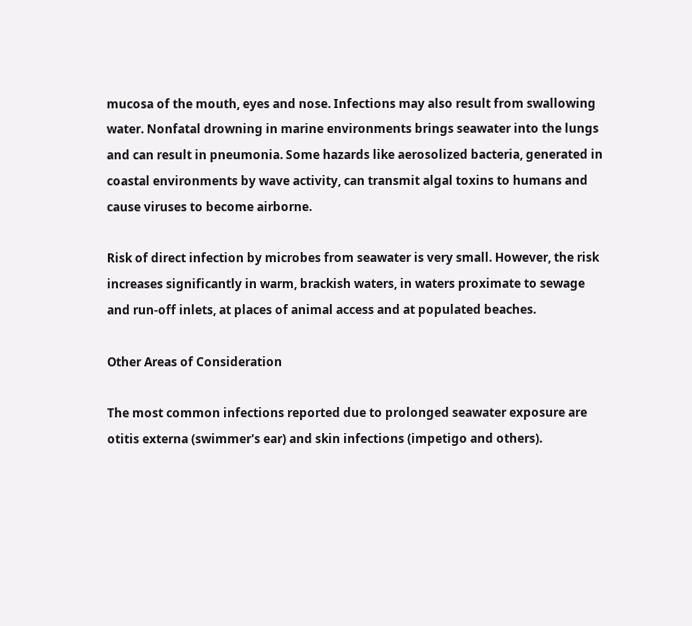mucosa of the mouth, eyes and nose. Infections may also result from swallowing water. Nonfatal drowning in marine environments brings seawater into the lungs and can result in pneumonia. Some hazards like aerosolized bacteria, generated in coastal environments by wave activity, can transmit algal toxins to humans and cause viruses to become airborne.

Risk of direct infection by microbes from seawater is very small. However, the risk increases significantly in warm, brackish waters, in waters proximate to sewage and run-off inlets, at places of animal access and at populated beaches.

Other Areas of Consideration

The most common infections reported due to prolonged seawater exposure are otitis externa (swimmer's ear) and skin infections (impetigo and others).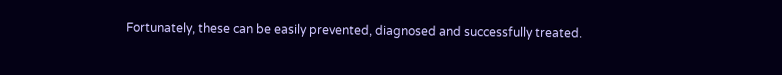Fortunately, these can be easily prevented, diagnosed and successfully treated.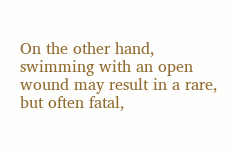On the other hand, swimming with an open wound may result in a rare, but often fatal,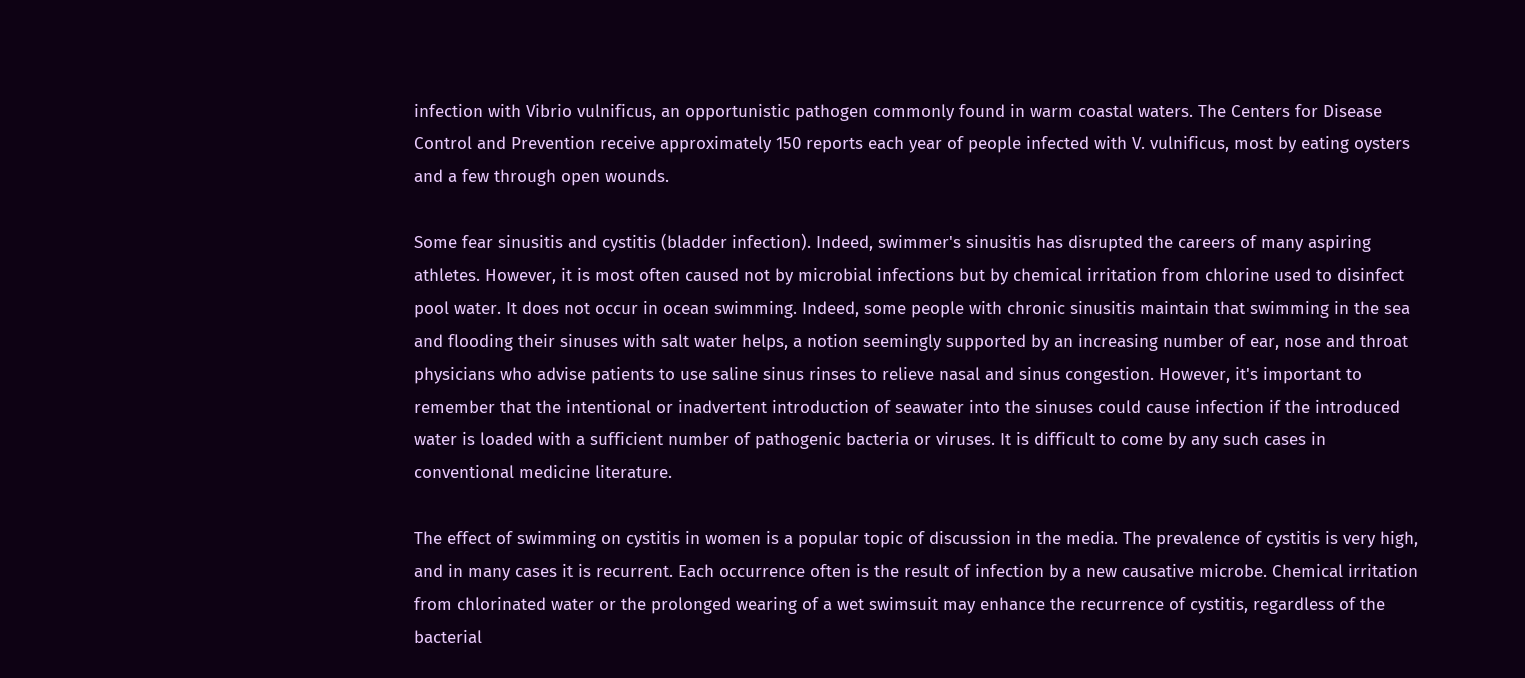infection with Vibrio vulnificus, an opportunistic pathogen commonly found in warm coastal waters. The Centers for Disease Control and Prevention receive approximately 150 reports each year of people infected with V. vulnificus, most by eating oysters and a few through open wounds.

Some fear sinusitis and cystitis (bladder infection). Indeed, swimmer's sinusitis has disrupted the careers of many aspiring athletes. However, it is most often caused not by microbial infections but by chemical irritation from chlorine used to disinfect pool water. It does not occur in ocean swimming. Indeed, some people with chronic sinusitis maintain that swimming in the sea and flooding their sinuses with salt water helps, a notion seemingly supported by an increasing number of ear, nose and throat physicians who advise patients to use saline sinus rinses to relieve nasal and sinus congestion. However, it's important to remember that the intentional or inadvertent introduction of seawater into the sinuses could cause infection if the introduced water is loaded with a sufficient number of pathogenic bacteria or viruses. It is difficult to come by any such cases in conventional medicine literature.

The effect of swimming on cystitis in women is a popular topic of discussion in the media. The prevalence of cystitis is very high, and in many cases it is recurrent. Each occurrence often is the result of infection by a new causative microbe. Chemical irritation from chlorinated water or the prolonged wearing of a wet swimsuit may enhance the recurrence of cystitis, regardless of the bacterial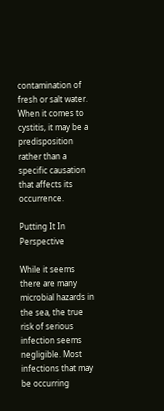contamination of fresh or salt water. When it comes to cystitis, it may be a predisposition rather than a specific causation that affects its occurrence.

Putting It In Perspective

While it seems there are many microbial hazards in the sea, the true risk of serious infection seems negligible. Most infections that may be occurring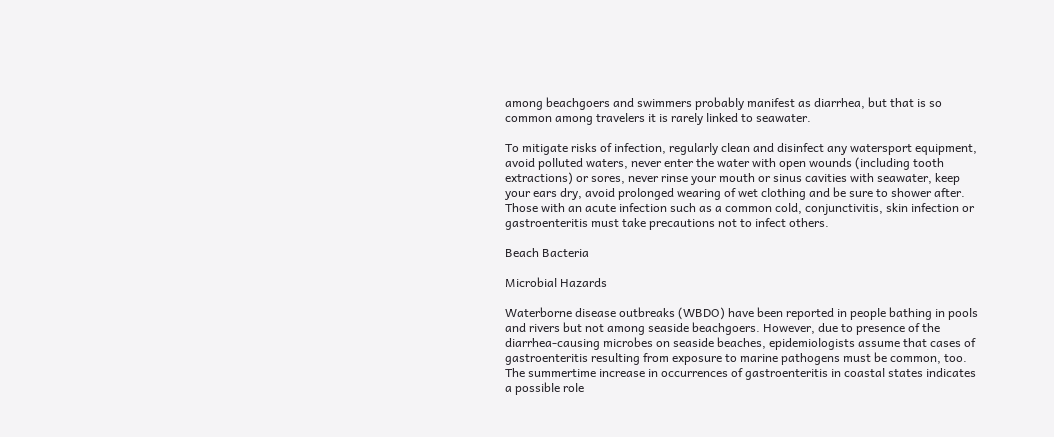among beachgoers and swimmers probably manifest as diarrhea, but that is so common among travelers it is rarely linked to seawater.

To mitigate risks of infection, regularly clean and disinfect any watersport equipment, avoid polluted waters, never enter the water with open wounds (including tooth extractions) or sores, never rinse your mouth or sinus cavities with seawater, keep your ears dry, avoid prolonged wearing of wet clothing and be sure to shower after. Those with an acute infection such as a common cold, conjunctivitis, skin infection or gastroenteritis must take precautions not to infect others.

Beach Bacteria

Microbial Hazards

Waterborne disease outbreaks (WBDO) have been reported in people bathing in pools and rivers but not among seaside beachgoers. However, due to presence of the diarrhea-causing microbes on seaside beaches, epidemiologists assume that cases of gastroenteritis resulting from exposure to marine pathogens must be common, too. The summertime increase in occurrences of gastroenteritis in coastal states indicates a possible role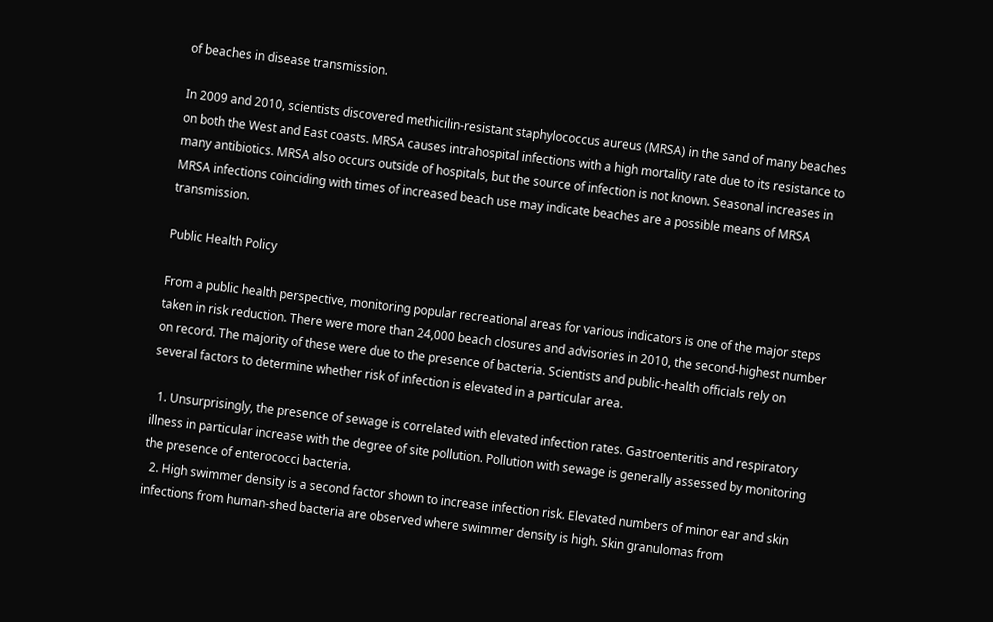of beaches in disease transmission.

In 2009 and 2010, scientists discovered methicilin-resistant staphylococcus aureus (MRSA) in the sand of many beaches on both the West and East coasts. MRSA causes intrahospital infections with a high mortality rate due to its resistance to many antibiotics. MRSA also occurs outside of hospitals, but the source of infection is not known. Seasonal increases in MRSA infections coinciding with times of increased beach use may indicate beaches are a possible means of MRSA transmission.

Public Health Policy

From a public health perspective, monitoring popular recreational areas for various indicators is one of the major steps taken in risk reduction. There were more than 24,000 beach closures and advisories in 2010, the second-highest number on record. The majority of these were due to the presence of bacteria. Scientists and public-health officials rely on several factors to determine whether risk of infection is elevated in a particular area.

  1. Unsurprisingly, the presence of sewage is correlated with elevated infection rates. Gastroenteritis and respiratory illness in particular increase with the degree of site pollution. Pollution with sewage is generally assessed by monitoring the presence of enterococci bacteria.
  2. High swimmer density is a second factor shown to increase infection risk. Elevated numbers of minor ear and skin infections from human-shed bacteria are observed where swimmer density is high. Skin granulomas from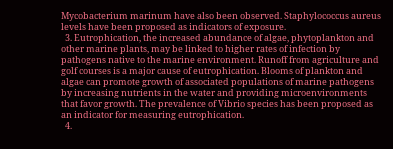Mycobacterium marinum have also been observed. Staphylococcus aureus levels have been proposed as indicators of exposure.
  3. Eutrophication, the increased abundance of algae, phytoplankton and other marine plants, may be linked to higher rates of infection by pathogens native to the marine environment. Runoff from agriculture and golf courses is a major cause of eutrophication. Blooms of plankton and algae can promote growth of associated populations of marine pathogens by increasing nutrients in the water and providing microenvironments that favor growth. The prevalence of Vibrio species has been proposed as an indicator for measuring eutrophication.
  4.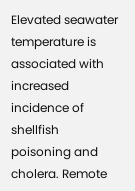Elevated seawater temperature is associated with increased incidence of shellfish poisoning and cholera. Remote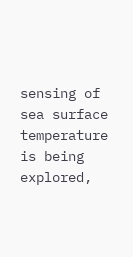sensing of sea surface temperature is being explored,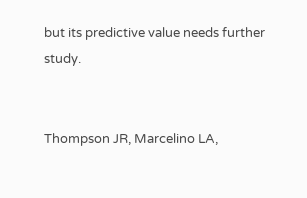but its predictive value needs further study.


Thompson JR, Marcelino LA,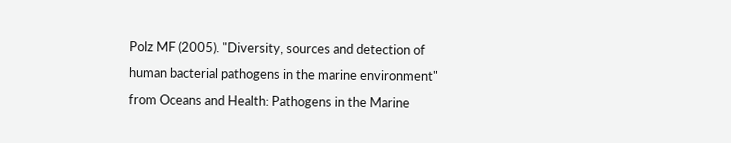Polz MF (2005). "Diversity, sources and detection of human bacterial pathogens in the marine environment" from Oceans and Health: Pathogens in the Marine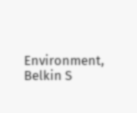Environment, Belkin S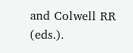and Colwell RR (eds.).